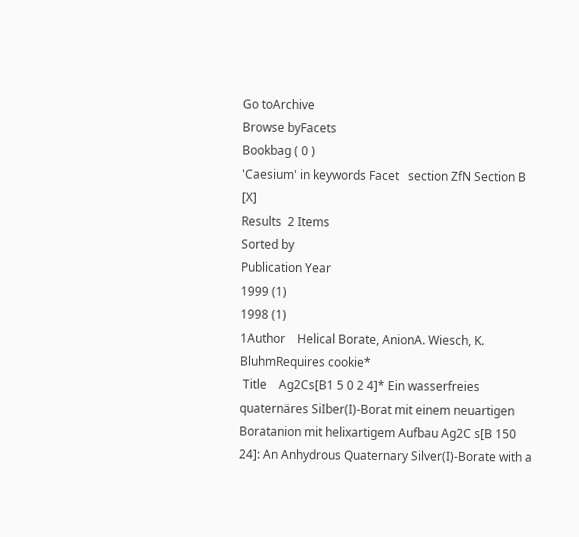Go toArchive
Browse byFacets
Bookbag ( 0 )
'Caesium' in keywords Facet   section ZfN Section B  [X]
Results  2 Items
Sorted by
Publication Year
1999 (1)
1998 (1)
1Author    Helical Borate, AnionA. Wiesch, K. BluhmRequires cookie*
 Title    Ag2Cs[B1 5 0 2 4]* Ein wasserfreies quaternäres SiIber(I)-Borat mit einem neuartigen Boratanion mit helixartigem Aufbau Ag2C s[B 150 24]: An Anhydrous Quaternary Silver(I)-Borate with a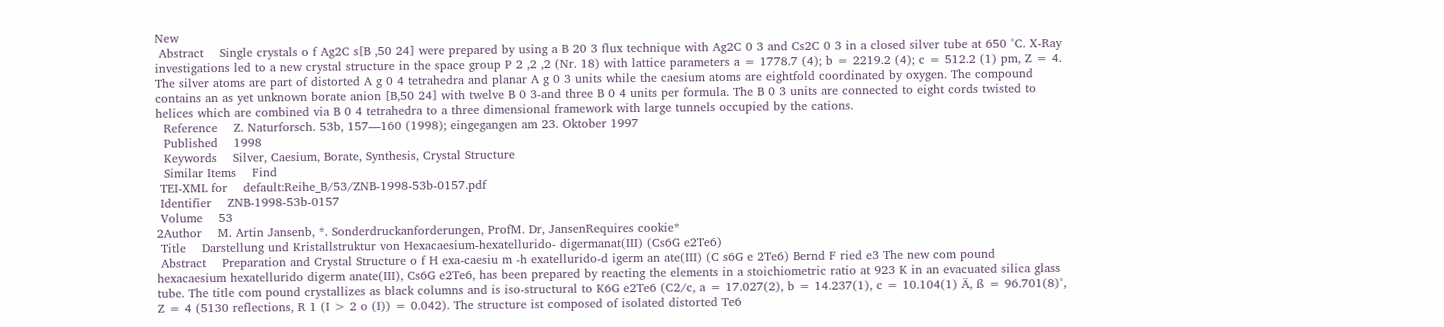New
 Abstract    Single crystals o f Ag2C s[B ,50 24] were prepared by using a B 20 3 flux technique with Ag2C 0 3 and Cs2C 0 3 in a closed silver tube at 650 °C. X-Ray investigations led to a new crystal structure in the space group P 2 ,2 ,2 (Nr. 18) with lattice parameters a = 1778.7 (4); b = 2219.2 (4); c = 512.2 (1) pm, Z = 4. The silver atoms are part of distorted A g 0 4 tetrahedra and planar A g 0 3 units while the caesium atoms are eightfold coordinated by oxygen. The compound contains an as yet unknown borate anion [B,50 24] with twelve B 0 3-and three B 0 4 units per formula. The B 0 3 units are connected to eight cords twisted to helices which are combined via B 0 4 tetrahedra to a three dimensional framework with large tunnels occupied by the cations.
  Reference    Z. Naturforsch. 53b, 157—160 (1998); eingegangen am 23. Oktober 1997
  Published    1998
  Keywords    Silver, Caesium, Borate, Synthesis, Crystal Structure
  Similar Items    Find
 TEI-XML for    default:Reihe_B/53/ZNB-1998-53b-0157.pdf
 Identifier    ZNB-1998-53b-0157
 Volume    53
2Author    M. Artin Jansenb, *. Sonderdruckanforderungen, ProfM. Dr, JansenRequires cookie*
 Title    Darstellung und Kristallstruktur von Hexacaesium-hexatellurido- digermanat(III) (Cs6G e2Te6)
 Abstract    Preparation and Crystal Structure o f H exa-caesiu m -h exatellurido-d igerm an ate(III) (C s6G e 2Te6) Bernd F ried e3 The new com pound hexacaesium hexatellurido digerm anate(III), Cs6G e2Te6, has been prepared by reacting the elements in a stoichiometric ratio at 923 K in an evacuated silica glass tube. The title com pound crystallizes as black columns and is iso-structural to K6G e2Te6 (C2/c, a = 17.027(2), b = 14.237(1), c = 10.104(1) Ä, ß = 96.701(8)°, Z = 4 (5130 reflections, R 1 (I > 2 o (I)) = 0.042). The structure ist composed of isolated distorted Te6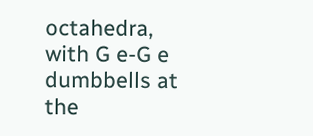octahedra, with G e-G e dumbbells at the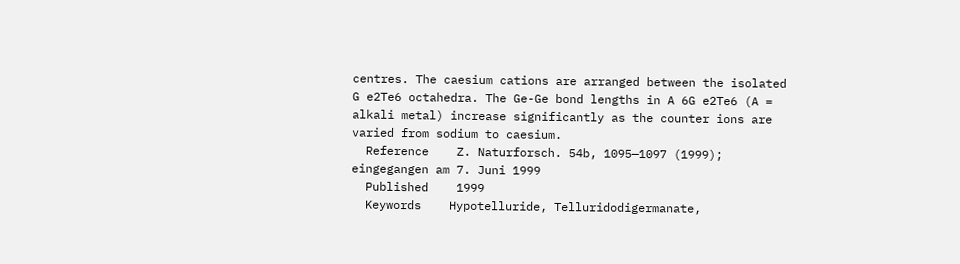centres. The caesium cations are arranged between the isolated G e2Te6 octahedra. The Ge-Ge bond lengths in A 6G e2Te6 (A = alkali metal) increase significantly as the counter ions are varied from sodium to caesium.
  Reference    Z. Naturforsch. 54b, 1095—1097 (1999); eingegangen am 7. Juni 1999
  Published    1999
  Keywords    Hypotelluride, Telluridodigermanate,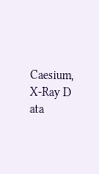Caesium, X-Ray D ata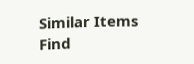Similar Items    Find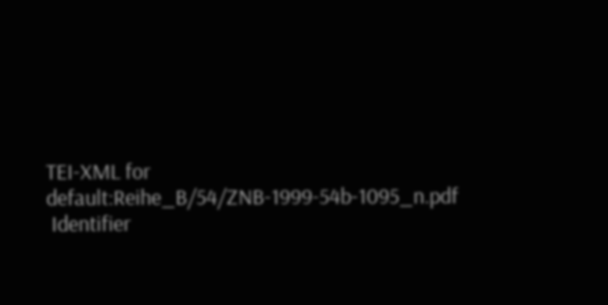TEI-XML for    default:Reihe_B/54/ZNB-1999-54b-1095_n.pdf
 Identifier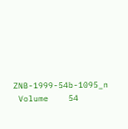ZNB-1999-54b-1095_n
 Volume    54